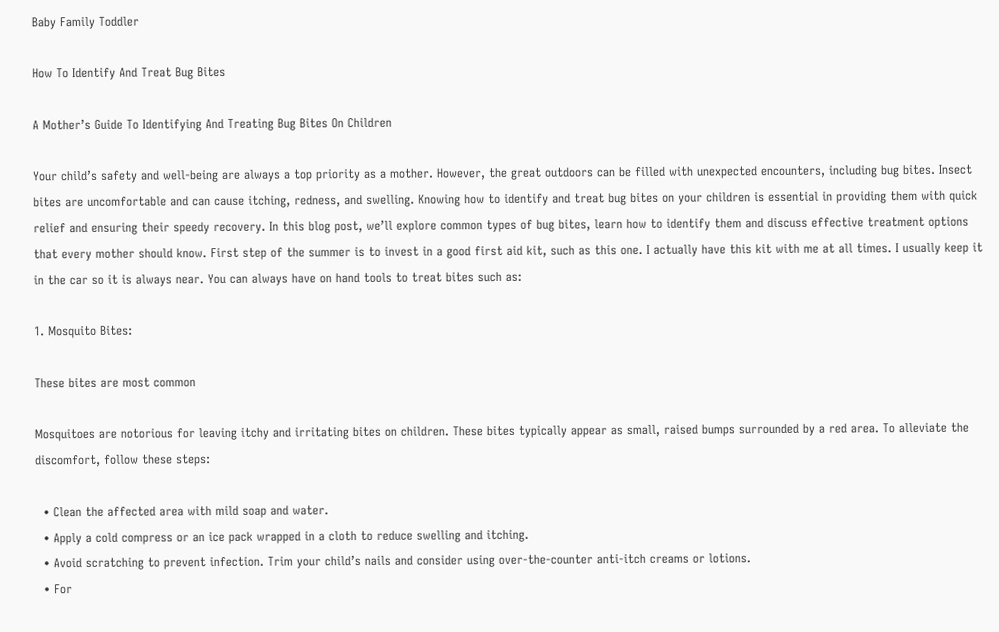Baby Family Toddler

How To Identify And Treat Bug Bites

A Mother’s Guide To Identifying And Treating Bug Bites On Children

Your child’s safety and well-being are always a top priority as a mother. However, the great outdoors can be filled with unexpected encounters, including bug bites. Insect bites are uncomfortable and can cause itching, redness, and swelling. Knowing how to identify and treat bug bites on your children is essential in providing them with quick relief and ensuring their speedy recovery. In this blog post, we’ll explore common types of bug bites, learn how to identify them and discuss effective treatment options that every mother should know. First step of the summer is to invest in a good first aid kit, such as this one. I actually have this kit with me at all times. I usually keep it in the car so it is always near. You can always have on hand tools to treat bites such as:

1. Mosquito Bites:

These bites are most common

Mosquitoes are notorious for leaving itchy and irritating bites on children. These bites typically appear as small, raised bumps surrounded by a red area. To alleviate the discomfort, follow these steps:

  • Clean the affected area with mild soap and water.
  • Apply a cold compress or an ice pack wrapped in a cloth to reduce swelling and itching.
  • Avoid scratching to prevent infection. Trim your child’s nails and consider using over-the-counter anti-itch creams or lotions.
  • For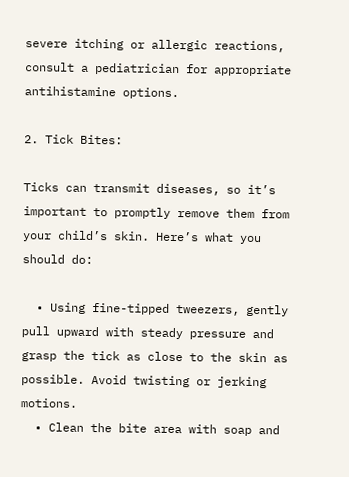severe itching or allergic reactions, consult a pediatrician for appropriate antihistamine options.

2. Tick Bites:

Ticks can transmit diseases, so it’s important to promptly remove them from your child’s skin. Here’s what you should do:

  • Using fine-tipped tweezers, gently pull upward with steady pressure and grasp the tick as close to the skin as possible. Avoid twisting or jerking motions.
  • Clean the bite area with soap and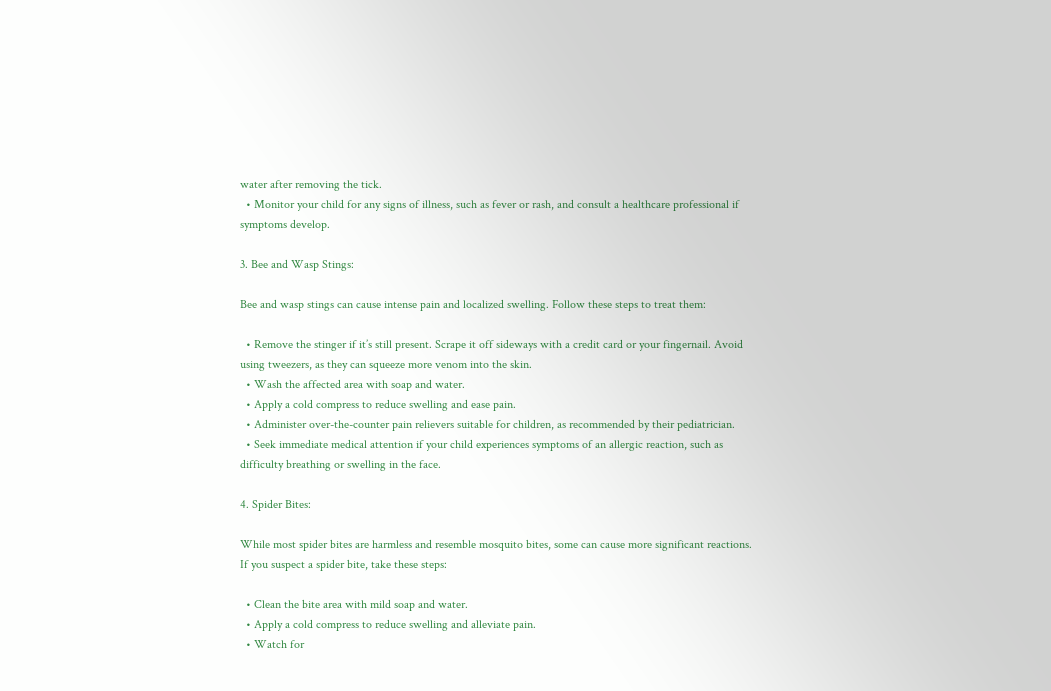water after removing the tick.
  • Monitor your child for any signs of illness, such as fever or rash, and consult a healthcare professional if symptoms develop.

3. Bee and Wasp Stings:

Bee and wasp stings can cause intense pain and localized swelling. Follow these steps to treat them:

  • Remove the stinger if it’s still present. Scrape it off sideways with a credit card or your fingernail. Avoid using tweezers, as they can squeeze more venom into the skin.
  • Wash the affected area with soap and water.
  • Apply a cold compress to reduce swelling and ease pain.
  • Administer over-the-counter pain relievers suitable for children, as recommended by their pediatrician.
  • Seek immediate medical attention if your child experiences symptoms of an allergic reaction, such as difficulty breathing or swelling in the face.

4. Spider Bites:

While most spider bites are harmless and resemble mosquito bites, some can cause more significant reactions. If you suspect a spider bite, take these steps:

  • Clean the bite area with mild soap and water.
  • Apply a cold compress to reduce swelling and alleviate pain.
  • Watch for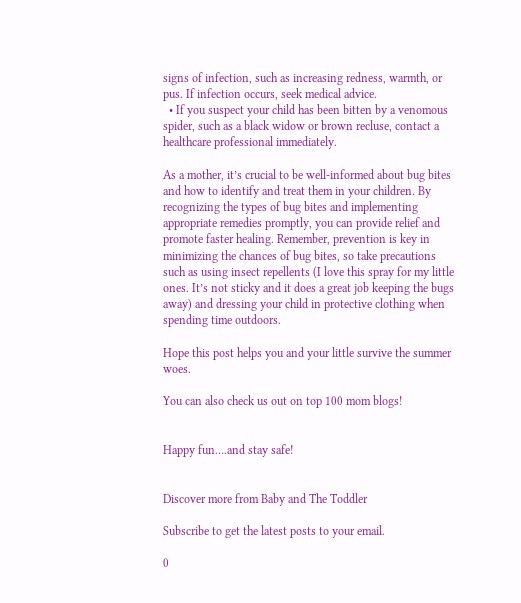signs of infection, such as increasing redness, warmth, or pus. If infection occurs, seek medical advice.
  • If you suspect your child has been bitten by a venomous spider, such as a black widow or brown recluse, contact a healthcare professional immediately.

As a mother, it’s crucial to be well-informed about bug bites and how to identify and treat them in your children. By recognizing the types of bug bites and implementing appropriate remedies promptly, you can provide relief and promote faster healing. Remember, prevention is key in minimizing the chances of bug bites, so take precautions such as using insect repellents (I love this spray for my little ones. It’s not sticky and it does a great job keeping the bugs away) and dressing your child in protective clothing when spending time outdoors.

Hope this post helps you and your little survive the summer woes.

You can also check us out on top 100 mom blogs!


Happy fun….and stay safe!


Discover more from Baby and The Toddler

Subscribe to get the latest posts to your email.

0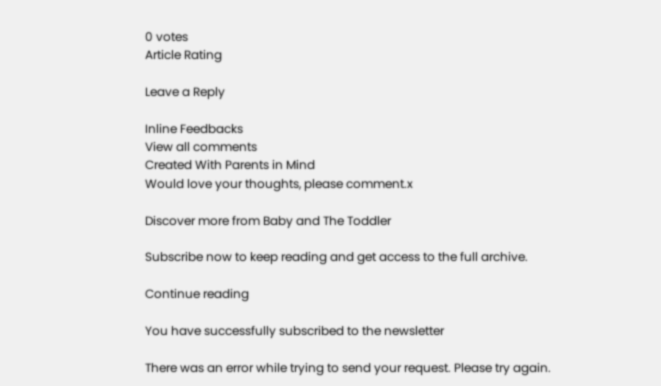0 votes
Article Rating

Leave a Reply

Inline Feedbacks
View all comments
Created With Parents in Mind
Would love your thoughts, please comment.x

Discover more from Baby and The Toddler

Subscribe now to keep reading and get access to the full archive.

Continue reading

You have successfully subscribed to the newsletter

There was an error while trying to send your request. Please try again.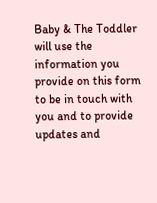Baby & The Toddler will use the information you provide on this form to be in touch with you and to provide updates and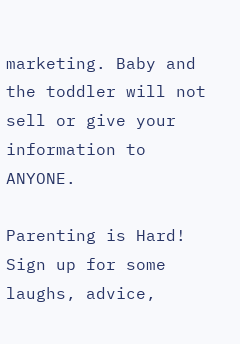marketing. Baby and the toddler will not sell or give your information to ANYONE.

Parenting is Hard! Sign up for some laughs, advice,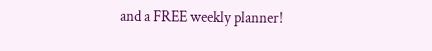and a FREE weekly planner!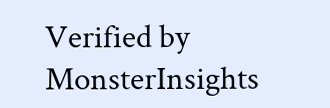Verified by MonsterInsights